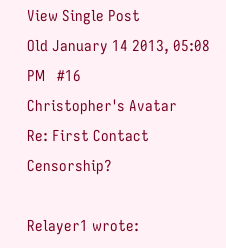View Single Post
Old January 14 2013, 05:08 PM   #16
Christopher's Avatar
Re: First Contact Censorship?

Relayer1 wrote: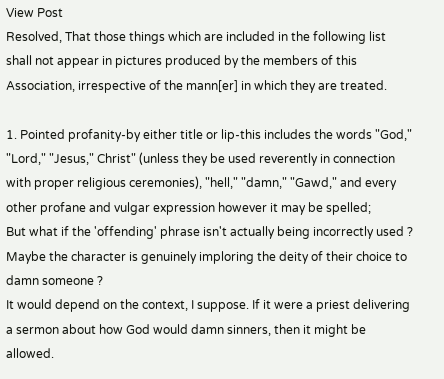View Post
Resolved, That those things which are included in the following list shall not appear in pictures produced by the members of this Association, irrespective of the mann[er] in which they are treated.

1. Pointed profanity-by either title or lip-this includes the words "God," "Lord," "Jesus," Christ" (unless they be used reverently in connection with proper religious ceremonies), "hell," "damn," "Gawd," and every other profane and vulgar expression however it may be spelled;
But what if the 'offending' phrase isn't actually being incorrectly used ? Maybe the character is genuinely imploring the deity of their choice to damn someone ?
It would depend on the context, I suppose. If it were a priest delivering a sermon about how God would damn sinners, then it might be allowed.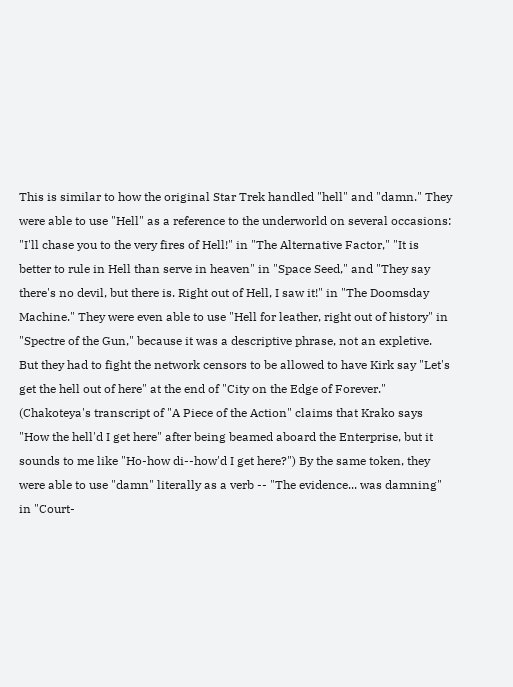This is similar to how the original Star Trek handled "hell" and "damn." They were able to use "Hell" as a reference to the underworld on several occasions: "I'll chase you to the very fires of Hell!" in "The Alternative Factor," "It is better to rule in Hell than serve in heaven" in "Space Seed," and "They say there's no devil, but there is. Right out of Hell, I saw it!" in "The Doomsday Machine." They were even able to use "Hell for leather, right out of history" in "Spectre of the Gun," because it was a descriptive phrase, not an expletive. But they had to fight the network censors to be allowed to have Kirk say "Let's get the hell out of here" at the end of "City on the Edge of Forever." (Chakoteya's transcript of "A Piece of the Action" claims that Krako says "How the hell'd I get here" after being beamed aboard the Enterprise, but it sounds to me like "Ho-how di--how'd I get here?") By the same token, they were able to use "damn" literally as a verb -- "The evidence... was damning" in "Court-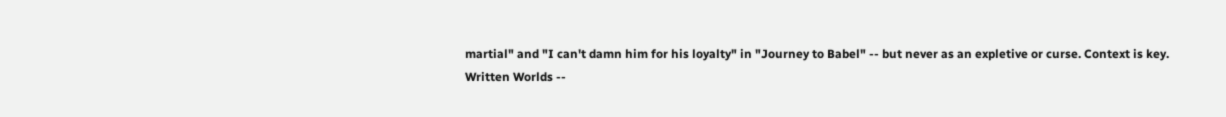martial" and "I can't damn him for his loyalty" in "Journey to Babel" -- but never as an expletive or curse. Context is key.
Written Worlds --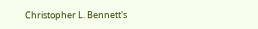Christopher L. Bennett's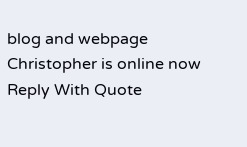blog and webpage
Christopher is online now   Reply With Quote